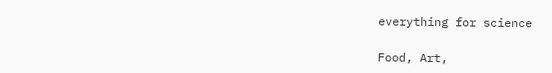everything for science

Food, Art,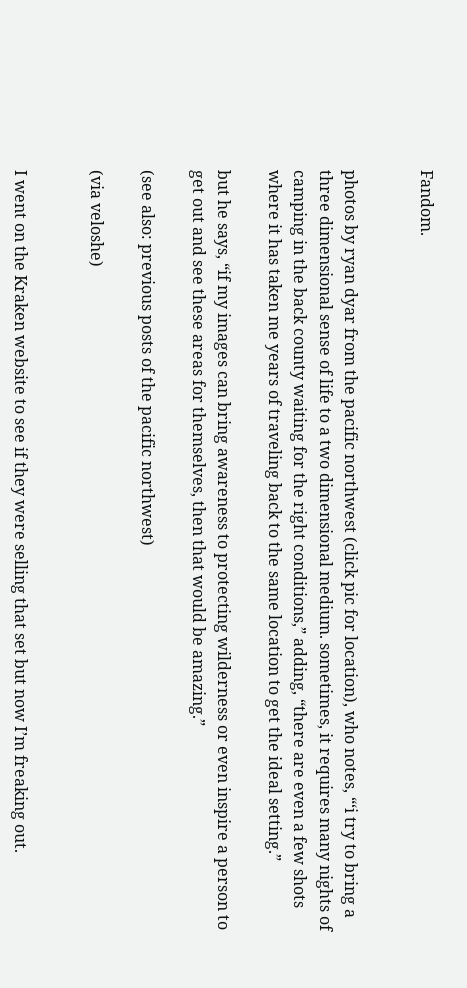Fandom.


photos by ryan dyar from the pacific northwest (click pic for location), who notes, “‘i try to bring a three dimensional sense of life to a two dimensional medium. sometimes, it requires many nights of camping in the back county waiting for the right conditions,” adding, “there are even a few shots where it has taken me years of traveling back to the same location to get the ideal setting.”

but he says, “if my images can bring awareness to protecting wilderness or even inspire a person to get out and see these areas for themselves, then that would be amazing.”

(see also: previous posts of the pacific northwest)

(via veloshe)


I went on the Kraken website to see if they were selling that set but now I’m freaking out.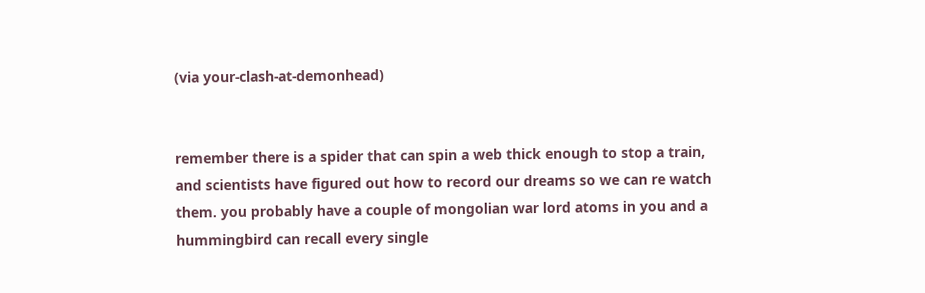(via your-clash-at-demonhead)


remember there is a spider that can spin a web thick enough to stop a train, and scientists have figured out how to record our dreams so we can re watch them. you probably have a couple of mongolian war lord atoms in you and a hummingbird can recall every single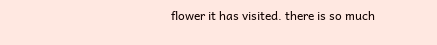flower it has visited. there is so much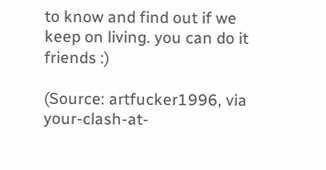to know and find out if we keep on living. you can do it friends :)

(Source: artfucker1996, via your-clash-at-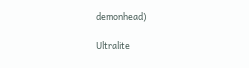demonhead)

Ultralite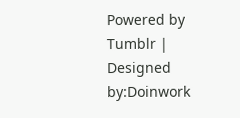Powered by Tumblr | Designed by:Doinwork